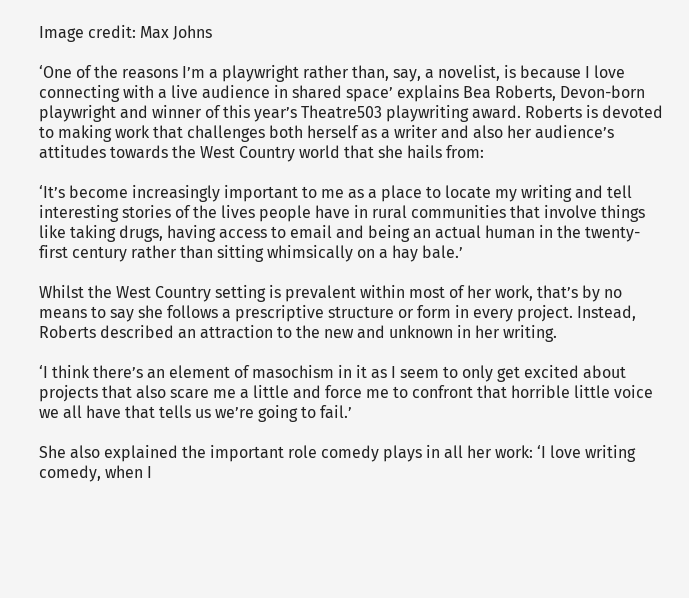Image credit: Max Johns

‘One of the reasons I’m a playwright rather than, say, a novelist, is because I love connecting with a live audience in shared space’ explains Bea Roberts, Devon-born playwright and winner of this year’s Theatre503 playwriting award. Roberts is devoted to making work that challenges both herself as a writer and also her audience’s attitudes towards the West Country world that she hails from:

‘It’s become increasingly important to me as a place to locate my writing and tell interesting stories of the lives people have in rural communities that involve things like taking drugs, having access to email and being an actual human in the twenty-first century rather than sitting whimsically on a hay bale.’

Whilst the West Country setting is prevalent within most of her work, that’s by no means to say she follows a prescriptive structure or form in every project. Instead, Roberts described an attraction to the new and unknown in her writing.

‘I think there’s an element of masochism in it as I seem to only get excited about projects that also scare me a little and force me to confront that horrible little voice we all have that tells us we’re going to fail.’

She also explained the important role comedy plays in all her work: ‘I love writing comedy, when I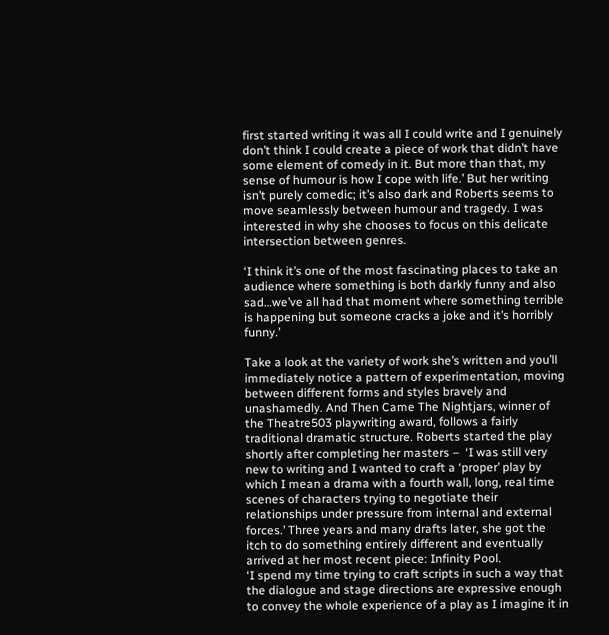first started writing it was all I could write and I genuinely don’t think I could create a piece of work that didn’t have some element of comedy in it. But more than that, my sense of humour is how I cope with life.’ But her writing isn’t purely comedic; it’s also dark and Roberts seems to move seamlessly between humour and tragedy. I was interested in why she chooses to focus on this delicate intersection between genres.

‘I think it’s one of the most fascinating places to take an audience where something is both darkly funny and also sad…we’ve all had that moment where something terrible is happening but someone cracks a joke and it’s horribly funny.’

Take a look at the variety of work she’s written and you’ll immediately notice a pattern of experimentation, moving between different forms and styles bravely and unashamedly. And Then Came The Nightjars, winner of the Theatre503 playwriting award, follows a fairly traditional dramatic structure. Roberts started the play shortly after completing her masters –  ‘I was still very new to writing and I wanted to craft a ‘proper’ play by which I mean a drama with a fourth wall, long, real time scenes of characters trying to negotiate their relationships under pressure from internal and external forces.’ Three years and many drafts later, she got the itch to do something entirely different and eventually arrived at her most recent piece: Infinity Pool.
‘I spend my time trying to craft scripts in such a way that the dialogue and stage directions are expressive enough to convey the whole experience of a play as I imagine it in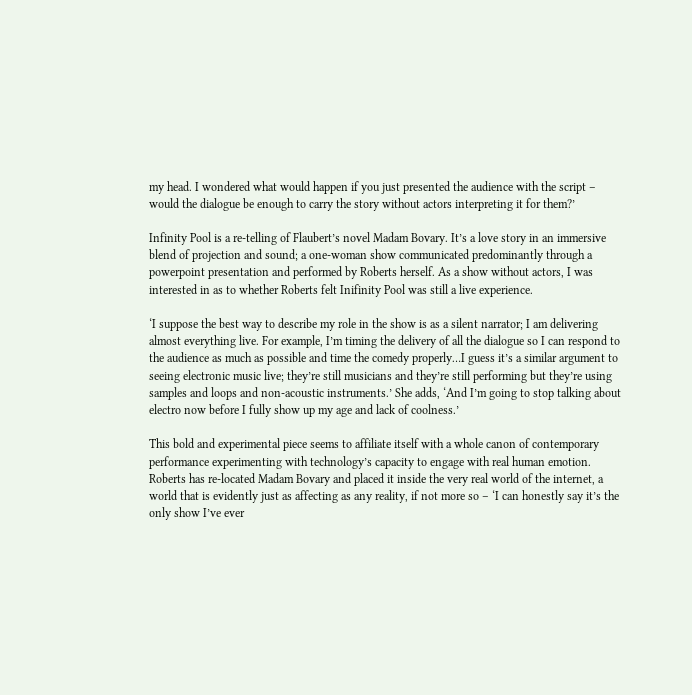my head. I wondered what would happen if you just presented the audience with the script – would the dialogue be enough to carry the story without actors interpreting it for them?’

Infinity Pool is a re-telling of Flaubert’s novel Madam Bovary. It’s a love story in an immersive blend of projection and sound; a one-woman show communicated predominantly through a powerpoint presentation and performed by Roberts herself. As a show without actors, I was interested in as to whether Roberts felt Inifinity Pool was still a live experience.

‘I suppose the best way to describe my role in the show is as a silent narrator; I am delivering almost everything live. For example, I’m timing the delivery of all the dialogue so I can respond to the audience as much as possible and time the comedy properly…I guess it’s a similar argument to seeing electronic music live; they’re still musicians and they’re still performing but they’re using samples and loops and non-acoustic instruments.’ She adds, ‘And I’m going to stop talking about electro now before I fully show up my age and lack of coolness.’

This bold and experimental piece seems to affiliate itself with a whole canon of contemporary performance experimenting with technology’s capacity to engage with real human emotion. Roberts has re-located Madam Bovary and placed it inside the very real world of the internet, a world that is evidently just as affecting as any reality, if not more so – ‘I can honestly say it’s the only show I’ve ever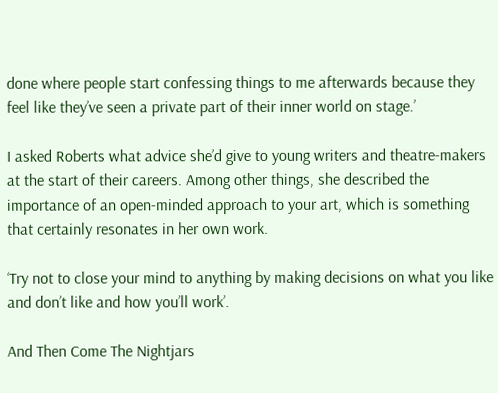done where people start confessing things to me afterwards because they feel like they’ve seen a private part of their inner world on stage.’

I asked Roberts what advice she’d give to young writers and theatre-makers at the start of their careers. Among other things, she described the importance of an open-minded approach to your art, which is something that certainly resonates in her own work.

‘Try not to close your mind to anything by making decisions on what you like and don’t like and how you’ll work’.

And Then Come The Nightjars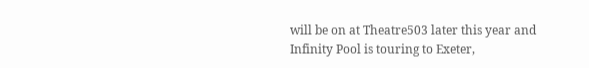will be on at Theatre503 later this year and Infinity Pool is touring to Exeter,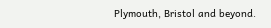Plymouth, Bristol and beyond.